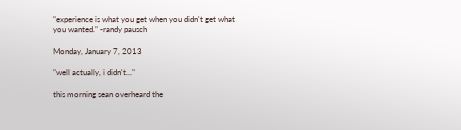"experience is what you get when you didn't get what you wanted." -randy pausch

Monday, January 7, 2013

"well actually, i didn't..."

this morning sean overheard the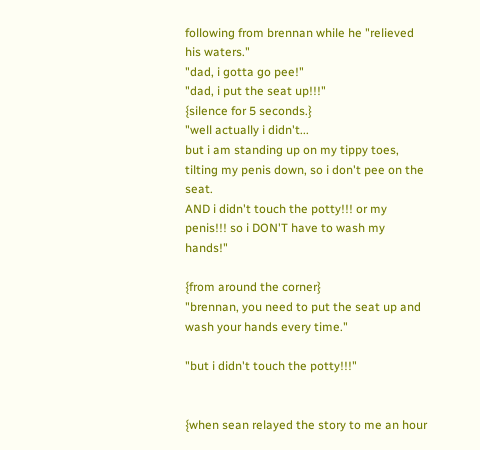following from brennan while he "relieved his waters."
"dad, i gotta go pee!"
"dad, i put the seat up!!!"
{silence for 5 seconds.}
"well actually i didn't...
but i am standing up on my tippy toes, tilting my penis down, so i don't pee on the seat.
AND i didn't touch the potty!!! or my penis!!! so i DON'T have to wash my hands!"

{from around the corner}
"brennan, you need to put the seat up and wash your hands every time."

"but i didn't touch the potty!!!"


{when sean relayed the story to me an hour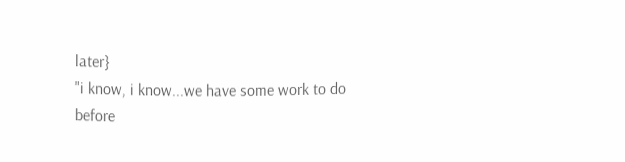later}
"i know, i know...we have some work to do before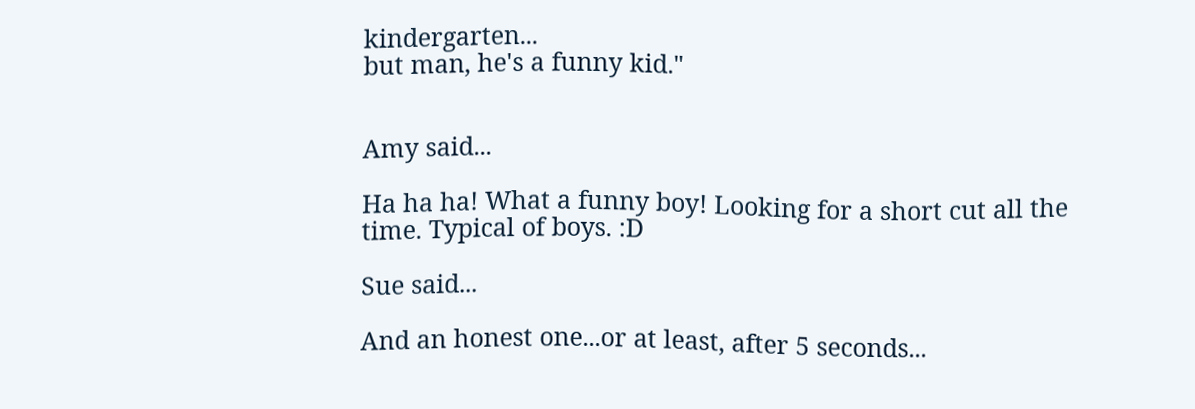kindergarten...
but man, he's a funny kid."


Amy said...

Ha ha ha! What a funny boy! Looking for a short cut all the time. Typical of boys. :D

Sue said...

And an honest one...or at least, after 5 seconds...